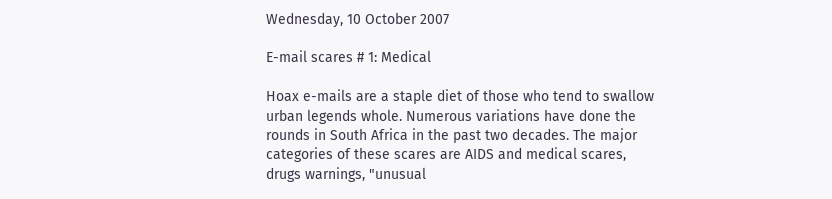Wednesday, 10 October 2007

E-mail scares # 1: Medical

Hoax e-mails are a staple diet of those who tend to swallow urban legends whole. Numerous variations have done the rounds in South Africa in the past two decades. The major categories of these scares are AIDS and medical scares, drugs warnings, "unusual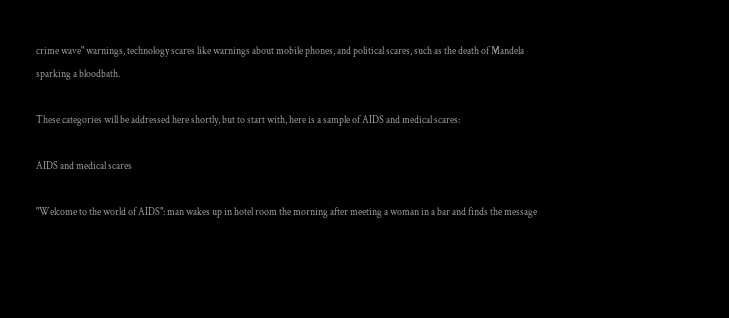crime wave" warnings, technology scares like warnings about mobile phones, and political scares, such as the death of Mandela sparking a bloodbath.

These categories will be addressed here shortly, but to start with, here is a sample of AIDS and medical scares:

AIDS and medical scares

"Welcome to the world of AIDS": man wakes up in hotel room the morning after meeting a woman in a bar and finds the message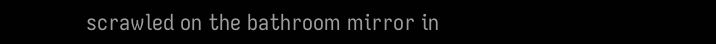scrawled on the bathroom mirror in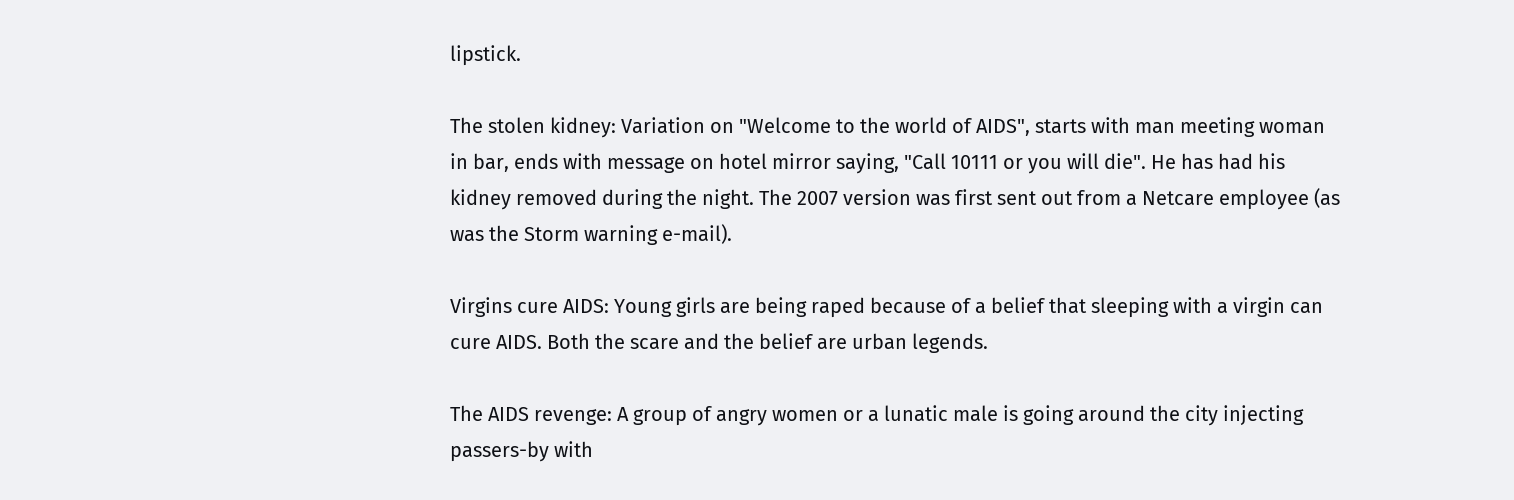lipstick.

The stolen kidney: Variation on "Welcome to the world of AIDS", starts with man meeting woman in bar, ends with message on hotel mirror saying, "Call 10111 or you will die". He has had his kidney removed during the night. The 2007 version was first sent out from a Netcare employee (as was the Storm warning e-mail).

Virgins cure AIDS: Young girls are being raped because of a belief that sleeping with a virgin can cure AIDS. Both the scare and the belief are urban legends.

The AIDS revenge: A group of angry women or a lunatic male is going around the city injecting passers-by with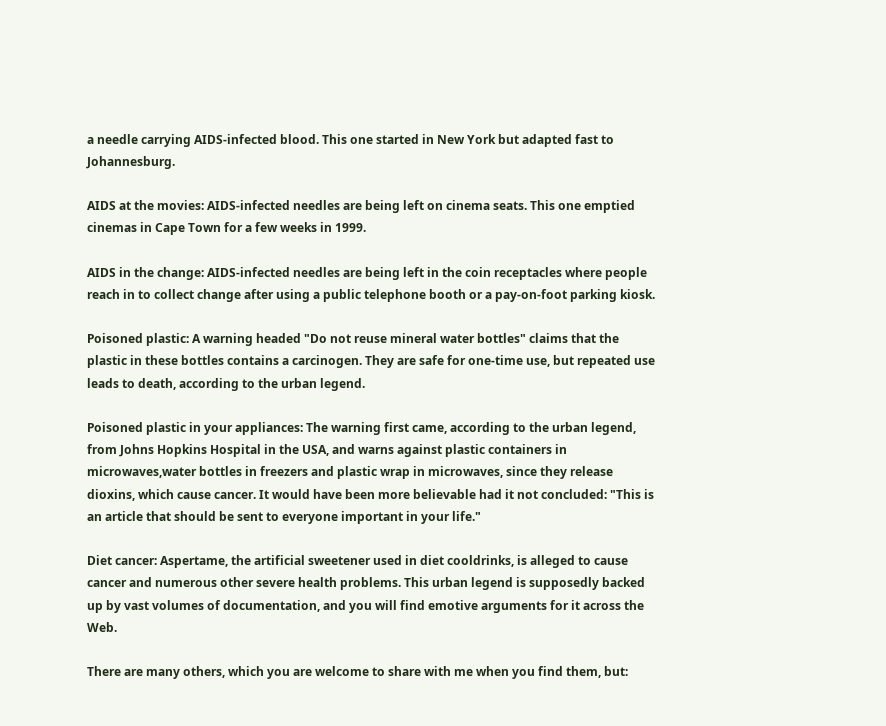a needle carrying AIDS-infected blood. This one started in New York but adapted fast to Johannesburg.

AIDS at the movies: AIDS-infected needles are being left on cinema seats. This one emptied cinemas in Cape Town for a few weeks in 1999.

AIDS in the change: AIDS-infected needles are being left in the coin receptacles where people reach in to collect change after using a public telephone booth or a pay-on-foot parking kiosk.

Poisoned plastic: A warning headed "Do not reuse mineral water bottles" claims that the plastic in these bottles contains a carcinogen. They are safe for one-time use, but repeated use leads to death, according to the urban legend.

Poisoned plastic in your appliances: The warning first came, according to the urban legend, from Johns Hopkins Hospital in the USA, and warns against plastic containers in microwaves,water bottles in freezers and plastic wrap in microwaves, since they release dioxins, which cause cancer. It would have been more believable had it not concluded: "This is an article that should be sent to everyone important in your life."

Diet cancer: Aspertame, the artificial sweetener used in diet cooldrinks, is alleged to cause cancer and numerous other severe health problems. This urban legend is supposedly backed up by vast volumes of documentation, and you will find emotive arguments for it across the Web.

There are many others, which you are welcome to share with me when you find them, but: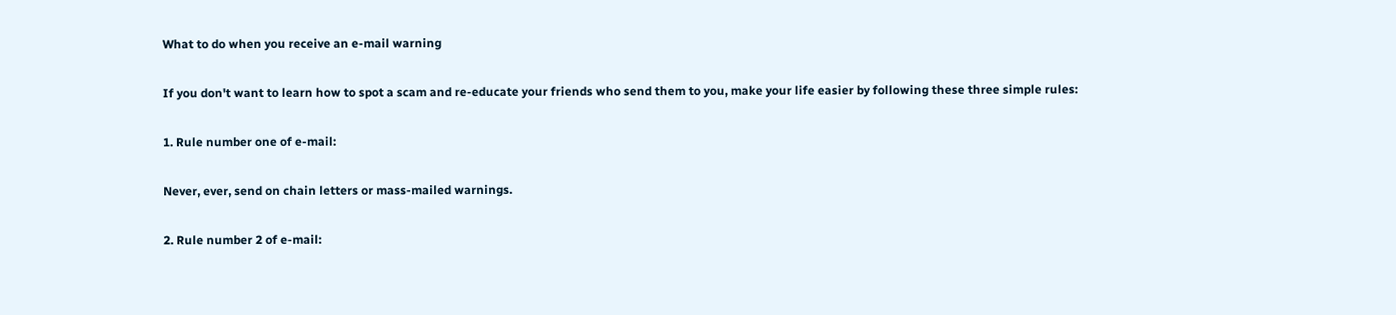What to do when you receive an e-mail warning

If you don't want to learn how to spot a scam and re-educate your friends who send them to you, make your life easier by following these three simple rules:

1. Rule number one of e-mail:

Never, ever, send on chain letters or mass-mailed warnings.

2. Rule number 2 of e-mail: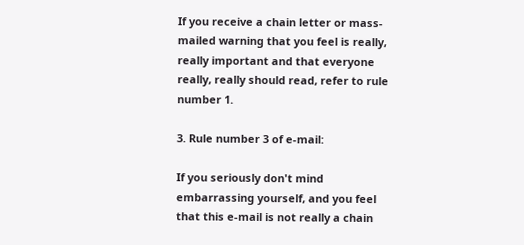If you receive a chain letter or mass-mailed warning that you feel is really, really important and that everyone really, really should read, refer to rule number 1.

3. Rule number 3 of e-mail:

If you seriously don't mind embarrassing yourself, and you feel that this e-mail is not really a chain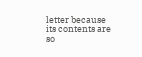letter because its contents are so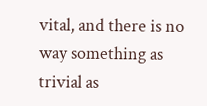vital, and there is no way something as trivial as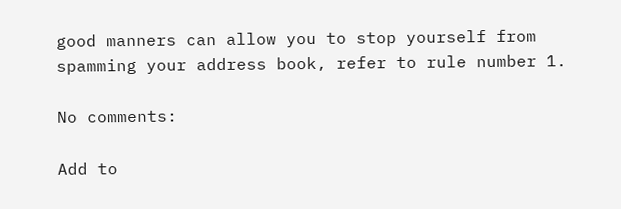good manners can allow you to stop yourself from spamming your address book, refer to rule number 1.

No comments:

Add to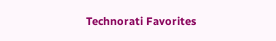Technorati Favorites